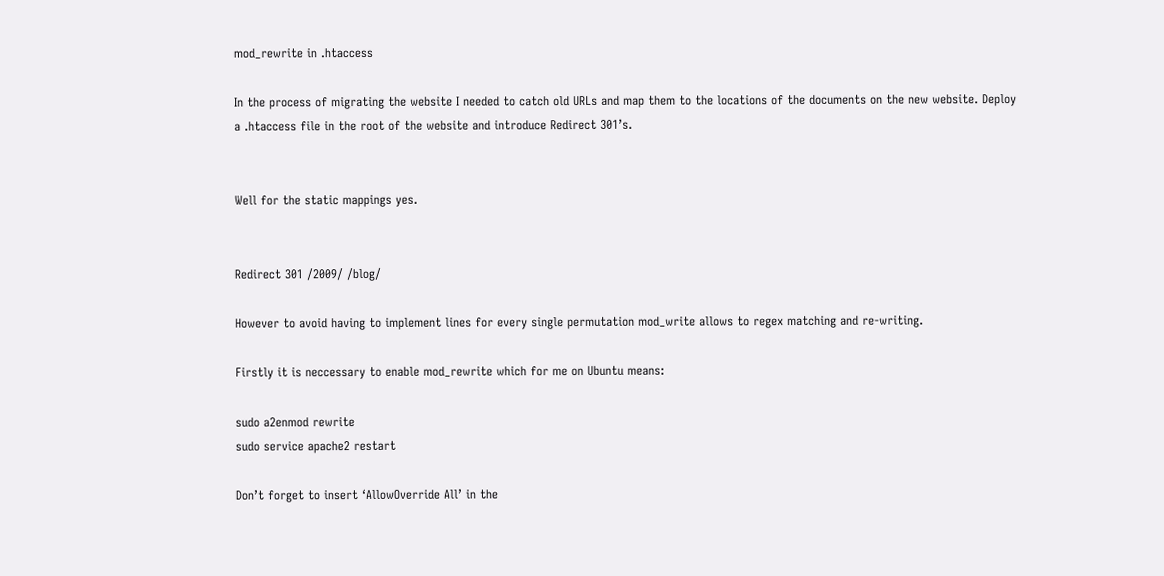mod_rewrite in .htaccess

In the process of migrating the website I needed to catch old URLs and map them to the locations of the documents on the new website. Deploy a .htaccess file in the root of the website and introduce Redirect 301’s.


Well for the static mappings yes.


Redirect 301 /2009/ /blog/

However to avoid having to implement lines for every single permutation mod_write allows to regex matching and re-writing.

Firstly it is neccessary to enable mod_rewrite which for me on Ubuntu means:

sudo a2enmod rewrite
sudo service apache2 restart

Don’t forget to insert ‘AllowOverride All’ in the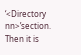‘<Directory nn>’section. Then it is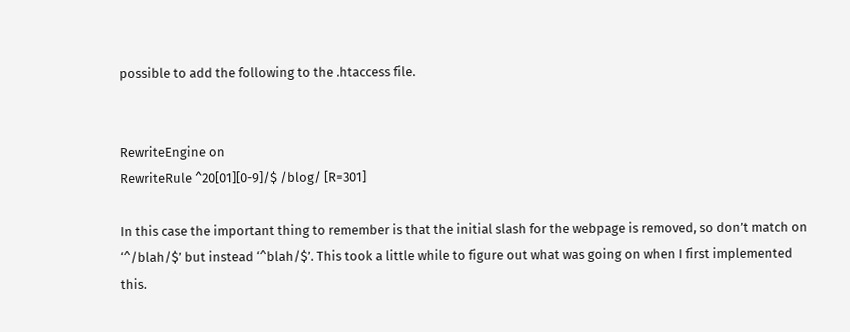possible to add the following to the .htaccess file.


RewriteEngine on
RewriteRule ^20[01][0-9]/$ /blog/ [R=301]

In this case the important thing to remember is that the initial slash for the webpage is removed, so don’t match on ‘^/blah/$’ but instead ‘^blah/$’. This took a little while to figure out what was going on when I first implemented this.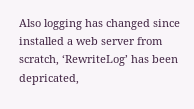Also logging has changed since installed a web server from scratch, ‘RewriteLog’ has been depricated,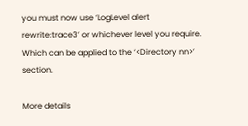you must now use ‘LogLevel alert rewrite:trace3’ or whichever level you require. Which can be applied to the ‘<Directory nn>’ section.

More details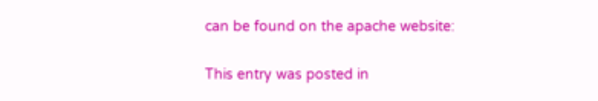can be found on the apache website:

This entry was posted in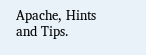Apache, Hints and Tips.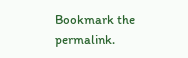Bookmark the permalink.